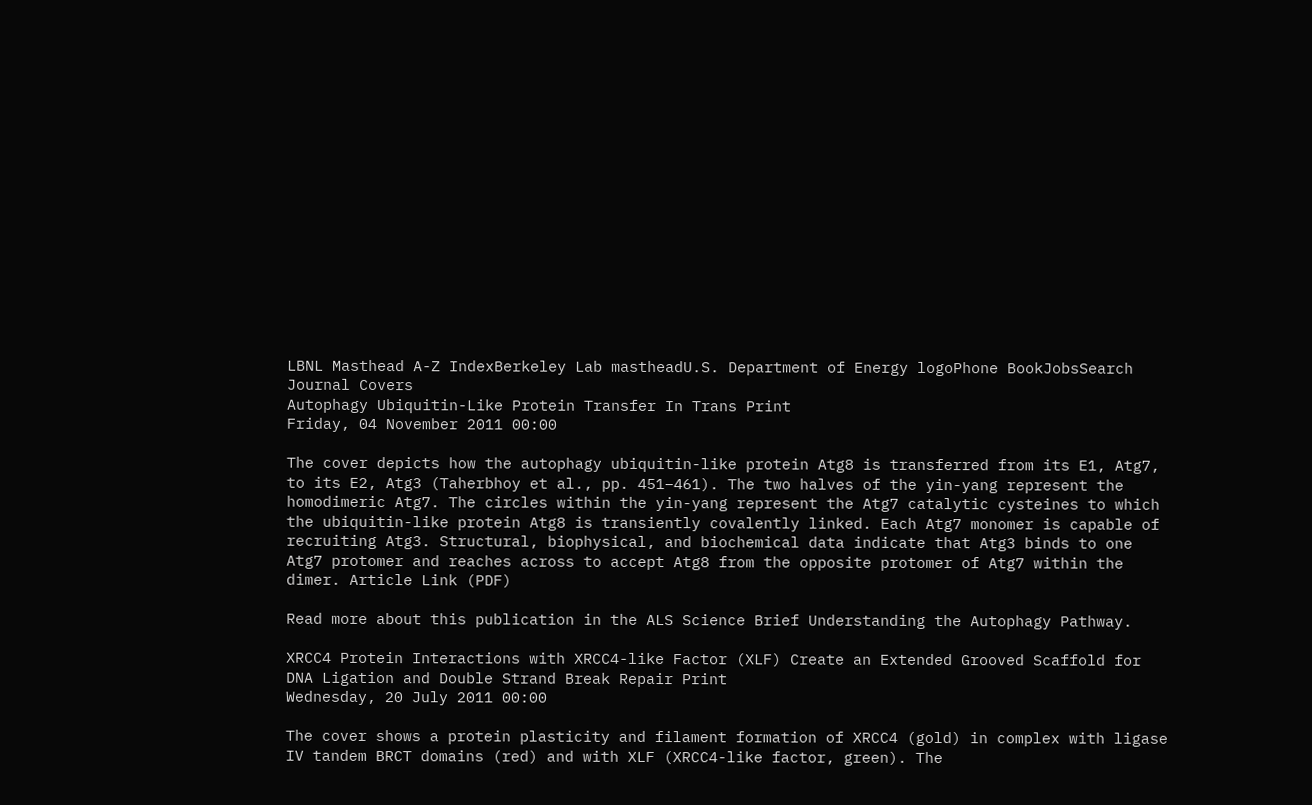LBNL Masthead A-Z IndexBerkeley Lab mastheadU.S. Department of Energy logoPhone BookJobsSearch
Journal Covers
Autophagy Ubiquitin-Like Protein Transfer In Trans Print
Friday, 04 November 2011 00:00

The cover depicts how the autophagy ubiquitin-like protein Atg8 is transferred from its E1, Atg7, to its E2, Atg3 (Taherbhoy et al., pp. 451–461). The two halves of the yin-yang represent the homodimeric Atg7. The circles within the yin-yang represent the Atg7 catalytic cysteines to which the ubiquitin-like protein Atg8 is transiently covalently linked. Each Atg7 monomer is capable of recruiting Atg3. Structural, biophysical, and biochemical data indicate that Atg3 binds to one Atg7 protomer and reaches across to accept Atg8 from the opposite protomer of Atg7 within the dimer. Article Link (PDF)

Read more about this publication in the ALS Science Brief Understanding the Autophagy Pathway.

XRCC4 Protein Interactions with XRCC4-like Factor (XLF) Create an Extended Grooved Scaffold for DNA Ligation and Double Strand Break Repair Print
Wednesday, 20 July 2011 00:00

The cover shows a protein plasticity and filament formation of XRCC4 (gold) in complex with ligase IV tandem BRCT domains (red) and with XLF (XRCC4-like factor, green). The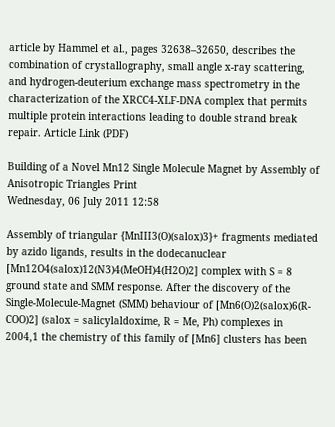article by Hammel et al., pages 32638–32650, describes the combination of crystallography, small angle x-ray scattering, and hydrogen-deuterium exchange mass spectrometry in the characterization of the XRCC4-XLF-DNA complex that permits multiple protein interactions leading to double strand break repair. Article Link (PDF)

Building of a Novel Mn12 Single Molecule Magnet by Assembly of Anisotropic Triangles Print
Wednesday, 06 July 2011 12:58

Assembly of triangular {MnIII3(O)(salox)3}+ fragments mediated by azido ligands, results in the dodecanuclear [Mn12O4(salox)12(N3)4(MeOH)4(H2O)2] complex with S = 8 ground state and SMM response. After the discovery of the Single-Molecule-Magnet (SMM) behaviour of [Mn6(O)2(salox)6(R-COO)2] (salox = salicylaldoxime, R = Me, Ph) complexes in 2004,1 the chemistry of this family of [Mn6] clusters has been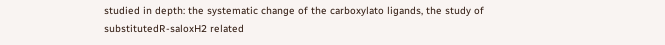studied in depth: the systematic change of the carboxylato ligands, the study of substitutedR-saloxH2 related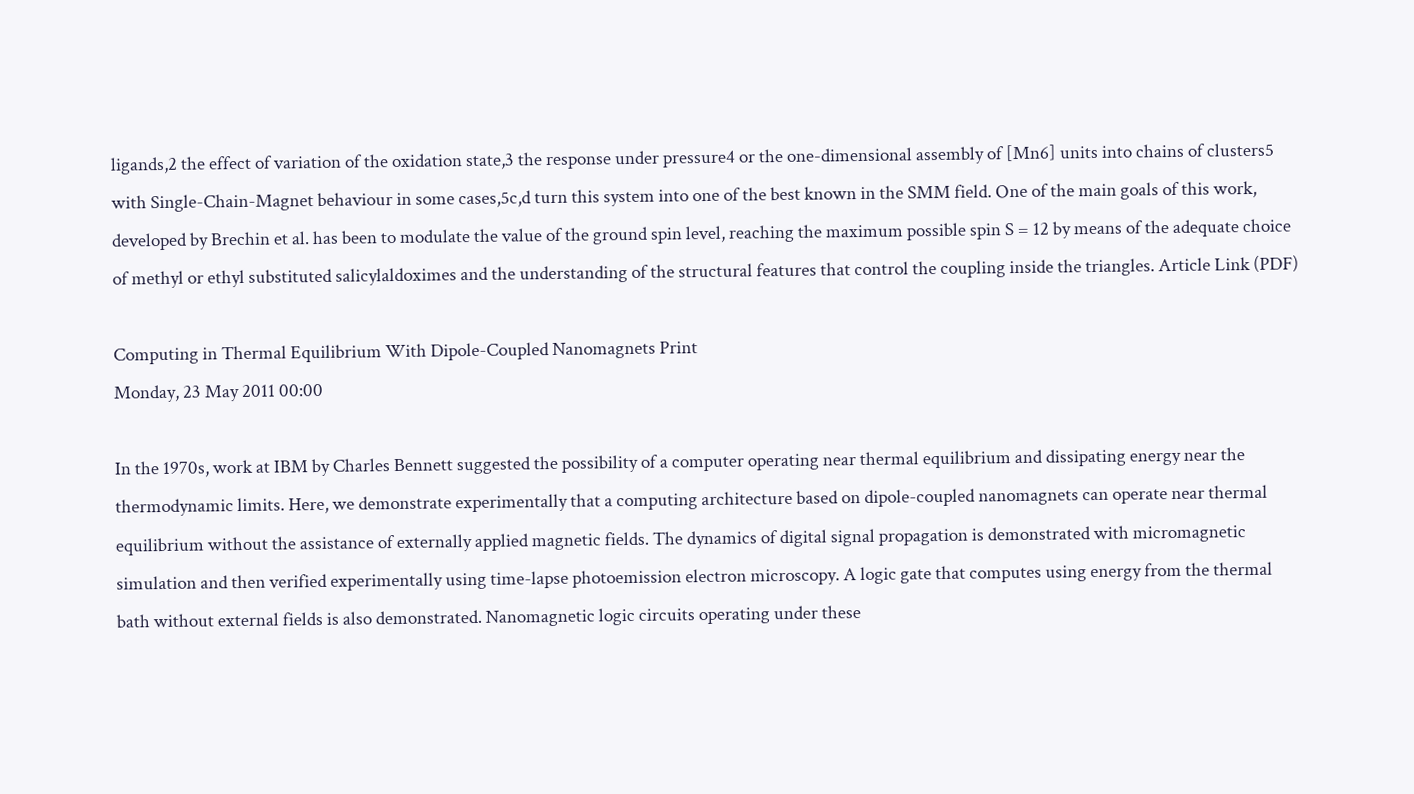ligands,2 the effect of variation of the oxidation state,3 the response under pressure4 or the one-dimensional assembly of [Mn6] units into chains of clusters5 with Single-Chain-Magnet behaviour in some cases,5c,d turn this system into one of the best known in the SMM field. One of the main goals of this work, developed by Brechin et al. has been to modulate the value of the ground spin level, reaching the maximum possible spin S = 12 by means of the adequate choice of methyl or ethyl substituted salicylaldoximes and the understanding of the structural features that control the coupling inside the triangles. Article Link (PDF)

Computing in Thermal Equilibrium With Dipole-Coupled Nanomagnets Print
Monday, 23 May 2011 00:00

In the 1970s, work at IBM by Charles Bennett suggested the possibility of a computer operating near thermal equilibrium and dissipating energy near the thermodynamic limits. Here, we demonstrate experimentally that a computing architecture based on dipole-coupled nanomagnets can operate near thermal equilibrium without the assistance of externally applied magnetic fields. The dynamics of digital signal propagation is demonstrated with micromagnetic simulation and then verified experimentally using time-lapse photoemission electron microscopy. A logic gate that computes using energy from the thermal bath without external fields is also demonstrated. Nanomagnetic logic circuits operating under these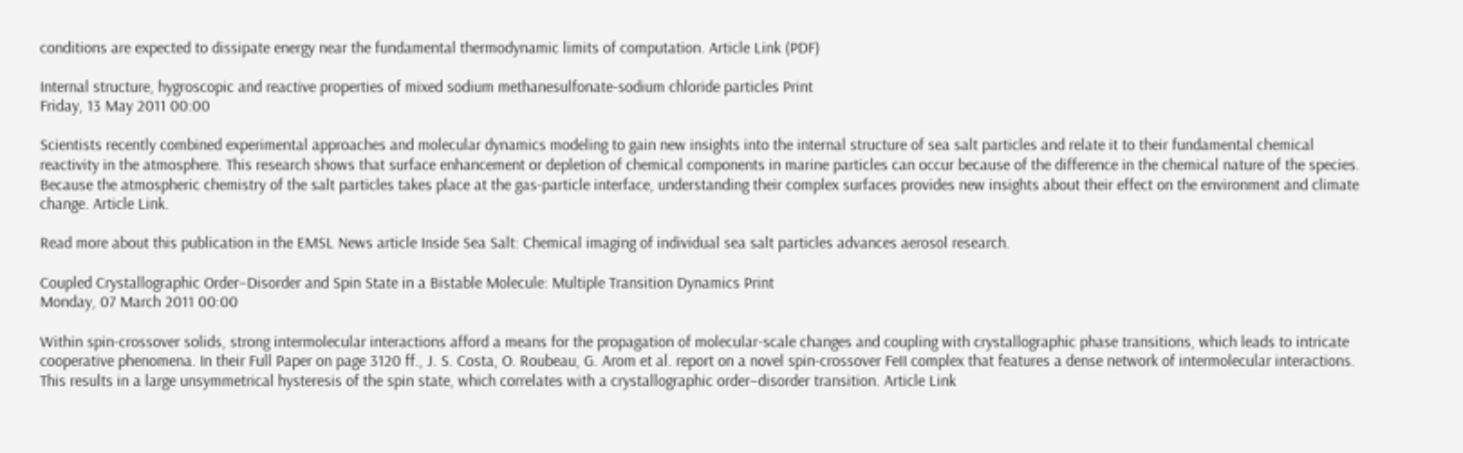conditions are expected to dissipate energy near the fundamental thermodynamic limits of computation. Article Link (PDF)

Internal structure, hygroscopic and reactive properties of mixed sodium methanesulfonate-sodium chloride particles Print
Friday, 13 May 2011 00:00

Scientists recently combined experimental approaches and molecular dynamics modeling to gain new insights into the internal structure of sea salt particles and relate it to their fundamental chemical reactivity in the atmosphere. This research shows that surface enhancement or depletion of chemical components in marine particles can occur because of the difference in the chemical nature of the species. Because the atmospheric chemistry of the salt particles takes place at the gas-particle interface, understanding their complex surfaces provides new insights about their effect on the environment and climate change. Article Link.

Read more about this publication in the EMSL News article Inside Sea Salt: Chemical imaging of individual sea salt particles advances aerosol research.

Coupled Crystallographic Order–Disorder and Spin State in a Bistable Molecule: Multiple Transition Dynamics Print
Monday, 07 March 2011 00:00

Within spin-crossover solids, strong intermolecular interactions afford a means for the propagation of molecular-scale changes and coupling with crystallographic phase transitions, which leads to intricate cooperative phenomena. In their Full Paper on page 3120 ff., J. S. Costa, O. Roubeau, G. Arom et al. report on a novel spin-crossover FeII complex that features a dense network of intermolecular interactions. This results in a large unsymmetrical hysteresis of the spin state, which correlates with a crystallographic order–disorder transition. Article Link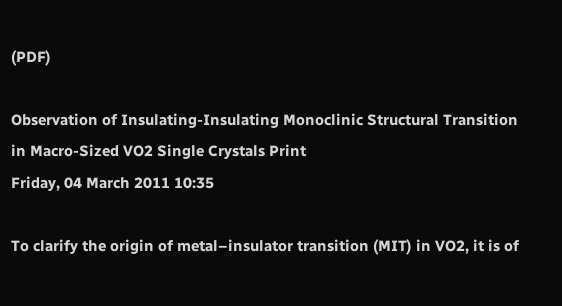(PDF)

Observation of Insulating-Insulating Monoclinic Structural Transition in Macro-Sized VO2 Single Crystals Print
Friday, 04 March 2011 10:35

To clarify the origin of metal–insulator transition (MIT) in VO2, it is of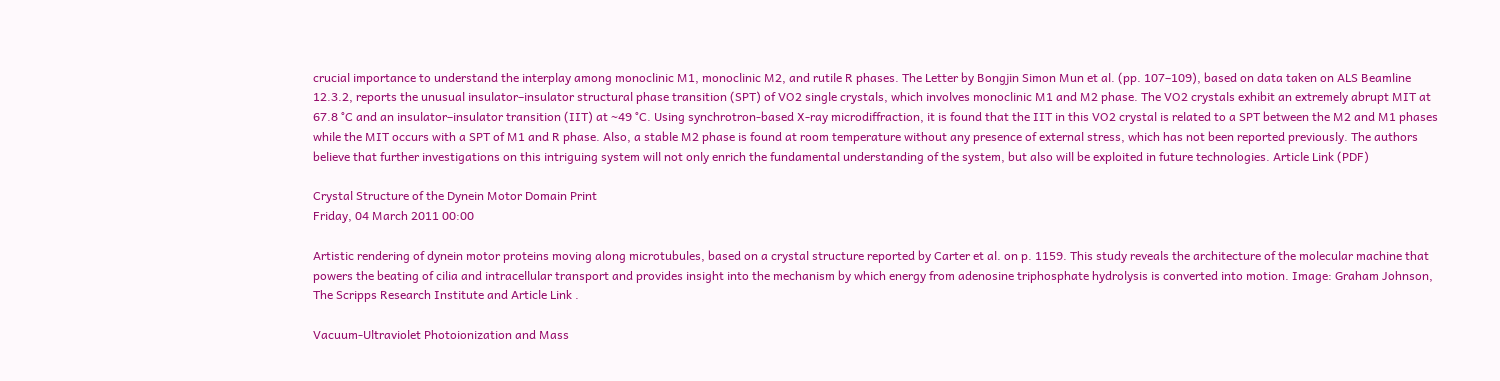crucial importance to understand the interplay among monoclinic M1, monoclinic M2, and rutile R phases. The Letter by Bongjin Simon Mun et al. (pp. 107–109), based on data taken on ALS Beamline 12.3.2, reports the unusual insulator–insulator structural phase transition (SPT) of VO2 single crystals, which involves monoclinic M1 and M2 phase. The VO2 crystals exhibit an extremely abrupt MIT at 67.8 °C and an insulator–insulator transition (IIT) at ∼49 °C. Using synchrotron-based X-ray microdiffraction, it is found that the IIT in this VO2 crystal is related to a SPT between the M2 and M1 phases while the MIT occurs with a SPT of M1 and R phase. Also, a stable M2 phase is found at room temperature without any presence of external stress, which has not been reported previously. The authors believe that further investigations on this intriguing system will not only enrich the fundamental understanding of the system, but also will be exploited in future technologies. Article Link (PDF)

Crystal Structure of the Dynein Motor Domain Print
Friday, 04 March 2011 00:00

Artistic rendering of dynein motor proteins moving along microtubules, based on a crystal structure reported by Carter et al. on p. 1159. This study reveals the architecture of the molecular machine that powers the beating of cilia and intracellular transport and provides insight into the mechanism by which energy from adenosine triphosphate hydrolysis is converted into motion. Image: Graham Johnson, The Scripps Research Institute and Article Link .

Vacuum-Ultraviolet Photoionization and Mass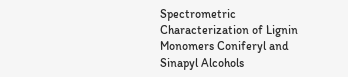Spectrometric Characterization of Lignin Monomers Coniferyl and Sinapyl Alcohols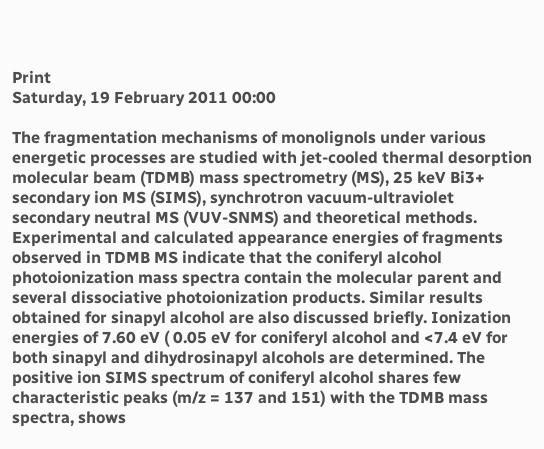Print
Saturday, 19 February 2011 00:00

The fragmentation mechanisms of monolignols under various energetic processes are studied with jet-cooled thermal desorption molecular beam (TDMB) mass spectrometry (MS), 25 keV Bi3+ secondary ion MS (SIMS), synchrotron vacuum-ultraviolet secondary neutral MS (VUV-SNMS) and theoretical methods. Experimental and calculated appearance energies of fragments observed in TDMB MS indicate that the coniferyl alcohol photoionization mass spectra contain the molecular parent and several dissociative photoionization products. Similar results obtained for sinapyl alcohol are also discussed briefly. Ionization energies of 7.60 eV ( 0.05 eV for coniferyl alcohol and <7.4 eV for both sinapyl and dihydrosinapyl alcohols are determined. The positive ion SIMS spectrum of coniferyl alcohol shares few characteristic peaks (m/z = 137 and 151) with the TDMB mass spectra, shows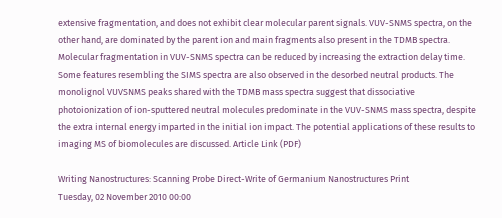extensive fragmentation, and does not exhibit clear molecular parent signals. VUV-SNMS spectra, on the other hand, are dominated by the parent ion and main fragments also present in the TDMB spectra. Molecular fragmentation in VUV-SNMS spectra can be reduced by increasing the extraction delay time. Some features resembling the SIMS spectra are also observed in the desorbed neutral products. The monolignol VUVSNMS peaks shared with the TDMB mass spectra suggest that dissociative photoionization of ion-sputtered neutral molecules predominate in the VUV-SNMS mass spectra, despite the extra internal energy imparted in the initial ion impact. The potential applications of these results to imaging MS of biomolecules are discussed. Article Link (PDF)

Writing Nanostructures: Scanning Probe Direct-Write of Germanium Nanostructures Print
Tuesday, 02 November 2010 00:00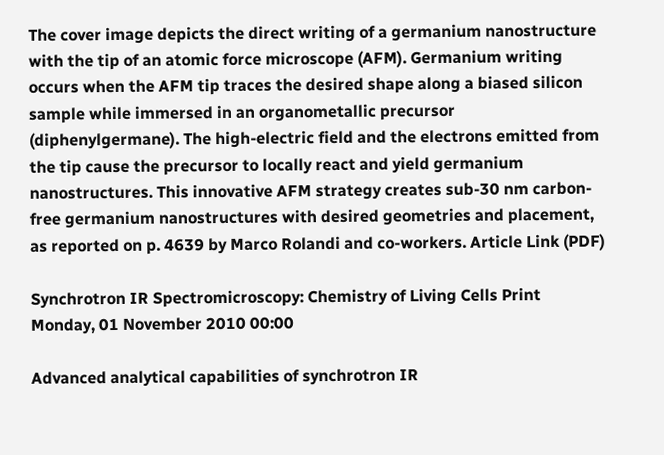The cover image depicts the direct writing of a germanium nanostructure with the tip of an atomic force microscope (AFM). Germanium writing occurs when the AFM tip traces the desired shape along a biased silicon sample while immersed in an organometallic precursor (diphenylgermane). The high-electric field and the electrons emitted from the tip cause the precursor to locally react and yield germanium nanostructures. This innovative AFM strategy creates sub-30 nm carbon-free germanium nanostructures with desired geometries and placement, as reported on p. 4639 by Marco Rolandi and co-workers. Article Link (PDF)

Synchrotron IR Spectromicroscopy: Chemistry of Living Cells Print
Monday, 01 November 2010 00:00

Advanced analytical capabilities of synchrotron IR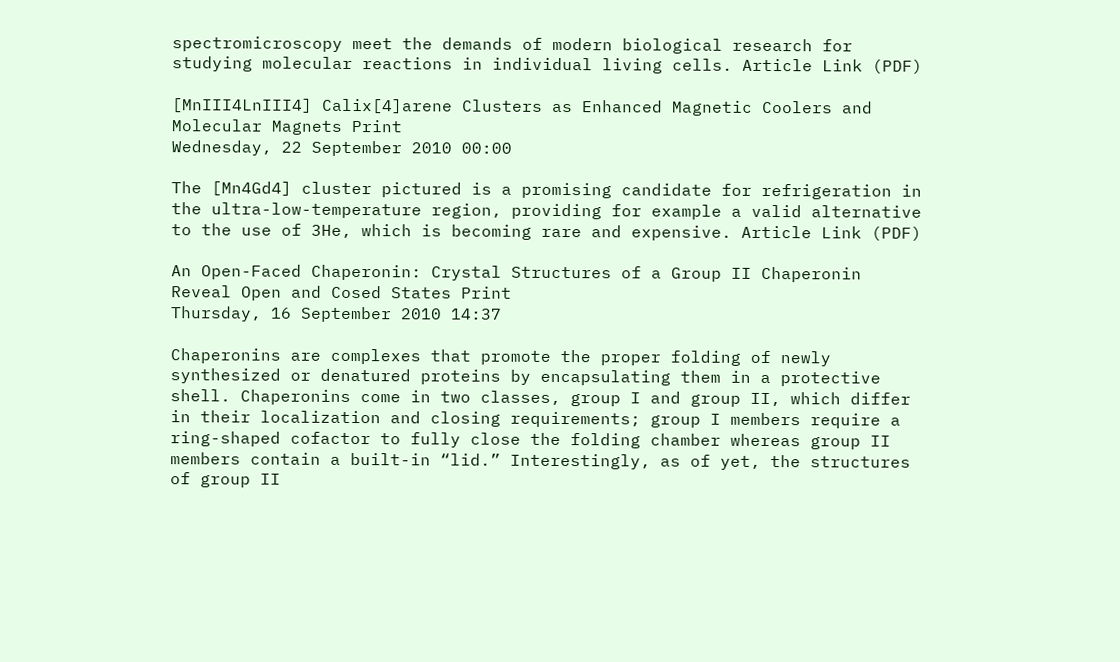spectromicroscopy meet the demands of modern biological research for studying molecular reactions in individual living cells. Article Link (PDF)

[MnIII4LnIII4] Calix[4]arene Clusters as Enhanced Magnetic Coolers and Molecular Magnets Print
Wednesday, 22 September 2010 00:00

The [Mn4Gd4] cluster pictured is a promising candidate for refrigeration in the ultra-low-temperature region, providing for example a valid alternative to the use of 3He, which is becoming rare and expensive. Article Link (PDF)

An Open-Faced Chaperonin: Crystal Structures of a Group II Chaperonin Reveal Open and Cosed States Print
Thursday, 16 September 2010 14:37

Chaperonins are complexes that promote the proper folding of newly synthesized or denatured proteins by encapsulating them in a protective shell. Chaperonins come in two classes, group I and group II, which differ in their localization and closing requirements; group I members require a ring-shaped cofactor to fully close the folding chamber whereas group II members contain a built-in “lid.” Interestingly, as of yet, the structures of group II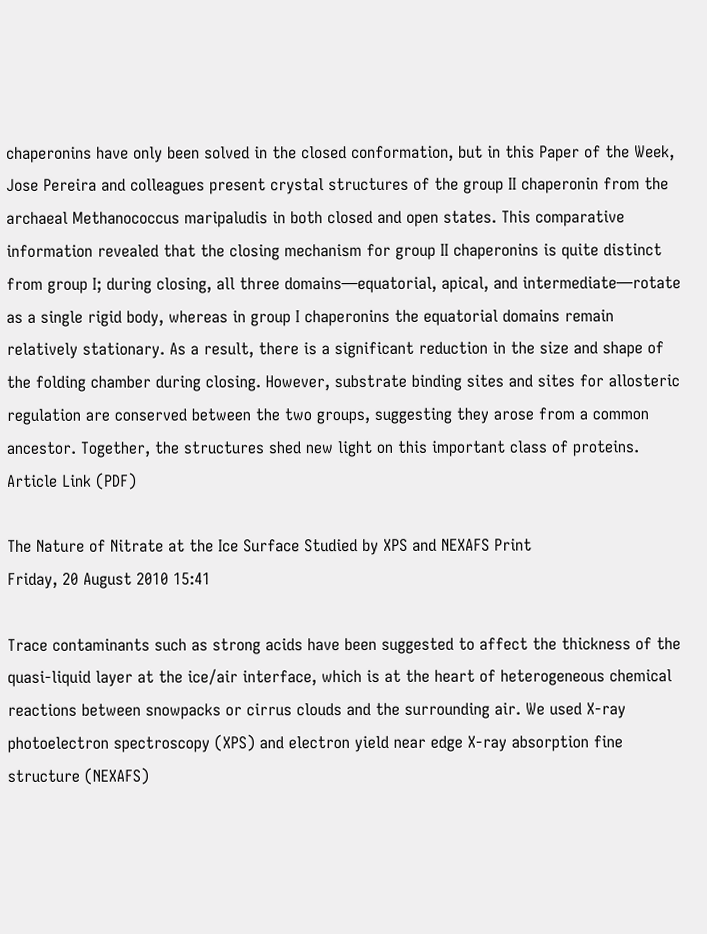chaperonins have only been solved in the closed conformation, but in this Paper of the Week, Jose Pereira and colleagues present crystal structures of the group II chaperonin from the archaeal Methanococcus maripaludis in both closed and open states. This comparative information revealed that the closing mechanism for group II chaperonins is quite distinct from group I; during closing, all three domains—equatorial, apical, and intermediate—rotate as a single rigid body, whereas in group I chaperonins the equatorial domains remain relatively stationary. As a result, there is a significant reduction in the size and shape of the folding chamber during closing. However, substrate binding sites and sites for allosteric regulation are conserved between the two groups, suggesting they arose from a common ancestor. Together, the structures shed new light on this important class of proteins. Article Link (PDF)

The Nature of Nitrate at the Ice Surface Studied by XPS and NEXAFS Print
Friday, 20 August 2010 15:41

Trace contaminants such as strong acids have been suggested to affect the thickness of the quasi-liquid layer at the ice/air interface, which is at the heart of heterogeneous chemical reactions between snowpacks or cirrus clouds and the surrounding air. We used X-ray photoelectron spectroscopy (XPS) and electron yield near edge X-ray absorption fine structure (NEXAFS)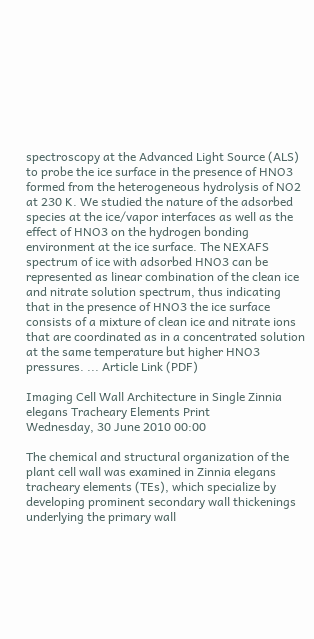spectroscopy at the Advanced Light Source (ALS) to probe the ice surface in the presence of HNO3 formed from the heterogeneous hydrolysis of NO2 at 230 K. We studied the nature of the adsorbed species at the ice/vapor interfaces as well as the effect of HNO3 on the hydrogen bonding environment at the ice surface. The NEXAFS spectrum of ice with adsorbed HNO3 can be represented as linear combination of the clean ice and nitrate solution spectrum, thus indicating that in the presence of HNO3 the ice surface consists of a mixture of clean ice and nitrate ions that are coordinated as in a concentrated solution at the same temperature but higher HNO3 pressures. ... Article Link (PDF)

Imaging Cell Wall Architecture in Single Zinnia elegans Tracheary Elements Print
Wednesday, 30 June 2010 00:00

The chemical and structural organization of the plant cell wall was examined in Zinnia elegans tracheary elements (TEs), which specialize by developing prominent secondary wall thickenings underlying the primary wall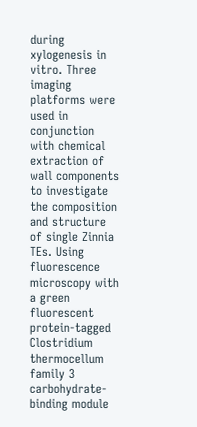during xylogenesis in vitro. Three imaging platforms were used in conjunction with chemical extraction of wall components to investigate the composition and structure of single Zinnia TEs. Using fluorescence microscopy with a green fluorescent protein-tagged Clostridium thermocellum family 3 carbohydrate-binding module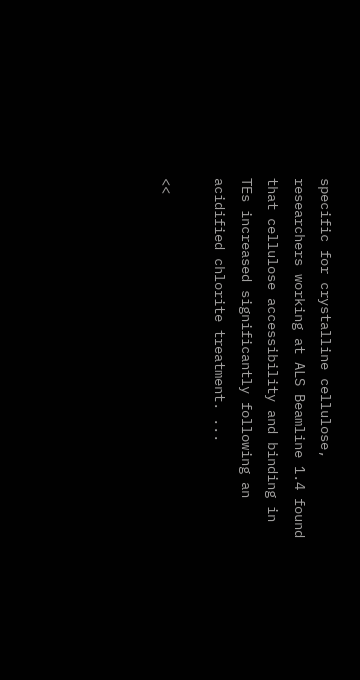specific for crystalline cellulose, researchers working at ALS Beamline 1.4 found that cellulose accessibility and binding in TEs increased significantly following an acidified chlorite treatment. ...

<<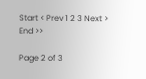Start < Prev 1 2 3 Next > End >>

Page 2 of 3